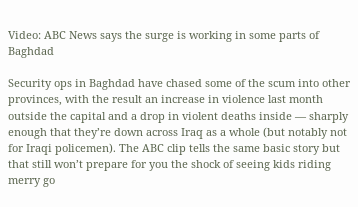Video: ABC News says the surge is working in some parts of Baghdad

Security ops in Baghdad have chased some of the scum into other provinces, with the result an increase in violence last month outside the capital and a drop in violent deaths inside — sharply enough that they’re down across Iraq as a whole (but notably not for Iraqi policemen). The ABC clip tells the same basic story but that still won’t prepare for you the shock of seeing kids riding merry go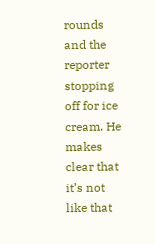rounds and the reporter stopping off for ice cream. He makes clear that it’s not like that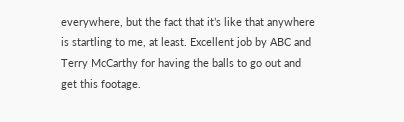everywhere, but the fact that it’s like that anywhere is startling to me, at least. Excellent job by ABC and Terry McCarthy for having the balls to go out and get this footage.